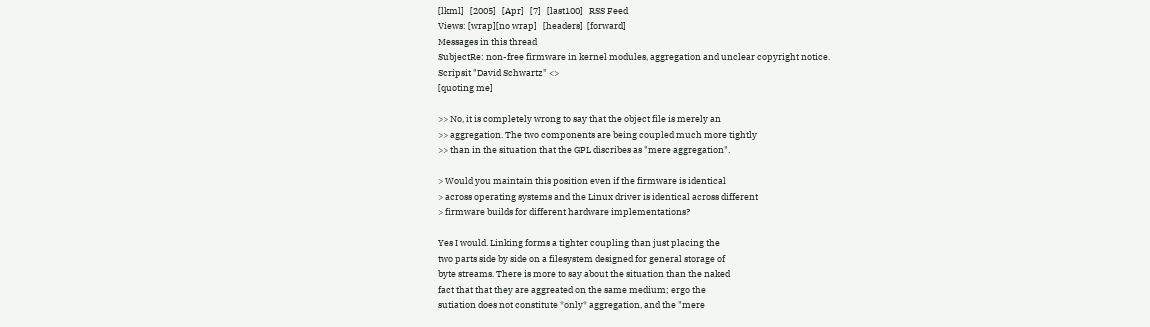[lkml]   [2005]   [Apr]   [7]   [last100]   RSS Feed
Views: [wrap][no wrap]   [headers]  [forward]
Messages in this thread
SubjectRe: non-free firmware in kernel modules, aggregation and unclear copyright notice.
Scripsit "David Schwartz" <>
[quoting me]

>> No, it is completely wrong to say that the object file is merely an
>> aggregation. The two components are being coupled much more tightly
>> than in the situation that the GPL discribes as "mere aggregation".

> Would you maintain this position even if the firmware is identical
> across operating systems and the Linux driver is identical across different
> firmware builds for different hardware implementations?

Yes I would. Linking forms a tighter coupling than just placing the
two parts side by side on a filesystem designed for general storage of
byte streams. There is more to say about the situation than the naked
fact that that they are aggreated on the same medium; ergo the
sutiation does not constitute *only* aggregation, and the "mere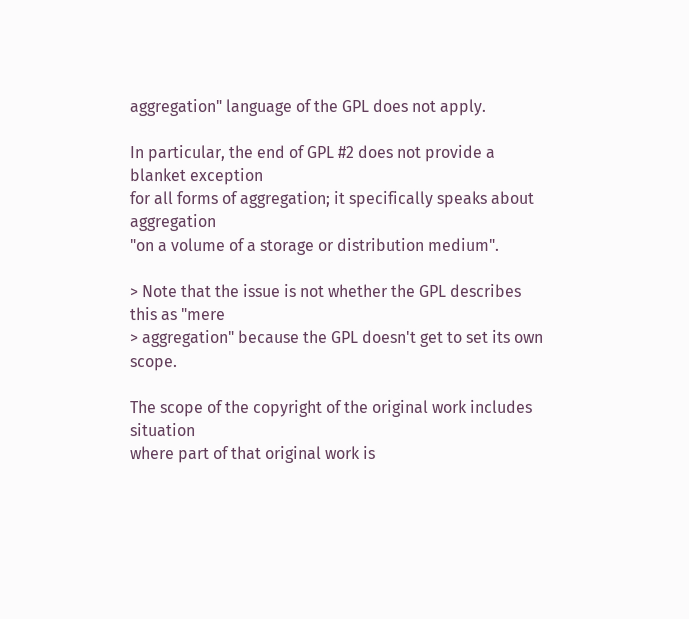aggregation" language of the GPL does not apply.

In particular, the end of GPL #2 does not provide a blanket exception
for all forms of aggregation; it specifically speaks about aggregation
"on a volume of a storage or distribution medium".

> Note that the issue is not whether the GPL describes this as "mere
> aggregation" because the GPL doesn't get to set its own scope.

The scope of the copyright of the original work includes situation
where part of that original work is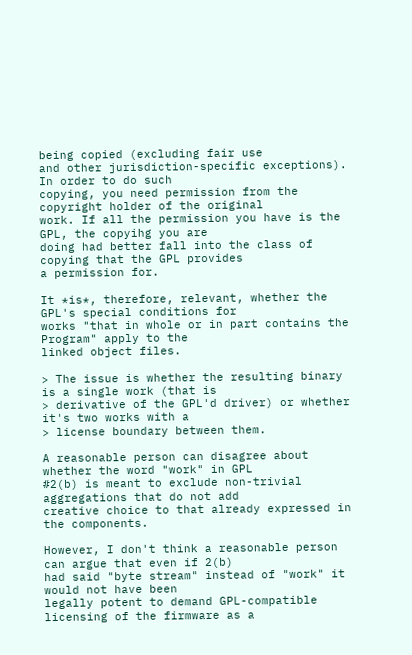being copied (excluding fair use
and other jurisdiction-specific exceptions). In order to do such
copying, you need permission from the copyright holder of the original
work. If all the permission you have is the GPL, the copyihg you are
doing had better fall into the class of copying that the GPL provides
a permission for.

It *is*, therefore, relevant, whether the GPL's special conditions for
works "that in whole or in part contains the Program" apply to the
linked object files.

> The issue is whether the resulting binary is a single work (that is
> derivative of the GPL'd driver) or whether it's two works with a
> license boundary between them.

A reasonable person can disagree about whether the word "work" in GPL
#2(b) is meant to exclude non-trivial aggregations that do not add
creative choice to that already expressed in the components.

However, I don't think a reasonable person can argue that even if 2(b)
had said "byte stream" instead of "work" it would not have been
legally potent to demand GPL-compatible licensing of the firmware as a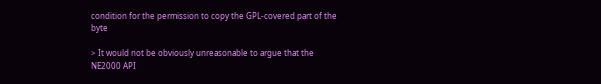condition for the permission to copy the GPL-covered part of the byte

> It would not be obviously unreasonable to argue that the NE2000 API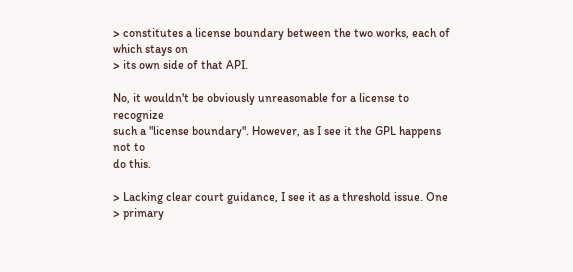> constitutes a license boundary between the two works, each of which stays on
> its own side of that API.

No, it wouldn't be obviously unreasonable for a license to recognize
such a "license boundary". However, as I see it the GPL happens not to
do this.

> Lacking clear court guidance, I see it as a threshold issue. One
> primary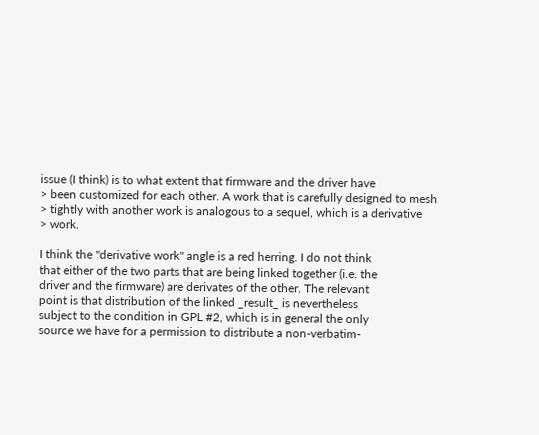issue (I think) is to what extent that firmware and the driver have
> been customized for each other. A work that is carefully designed to mesh
> tightly with another work is analogous to a sequel, which is a derivative
> work.

I think the "derivative work" angle is a red herring. I do not think
that either of the two parts that are being linked together (i.e. the
driver and the firmware) are derivates of the other. The relevant
point is that distribution of the linked _result_ is nevertheless
subject to the condition in GPL #2, which is in general the only
source we have for a permission to distribute a non-verbatim-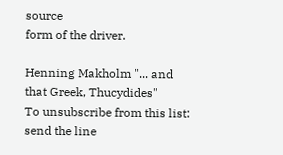source
form of the driver.

Henning Makholm "... and that Greek, Thucydides"
To unsubscribe from this list: send the line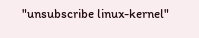"unsubscribe linux-kernel"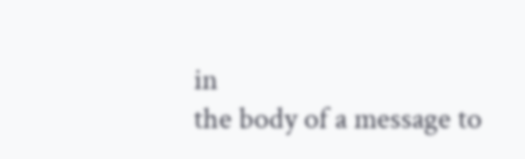in
the body of a message to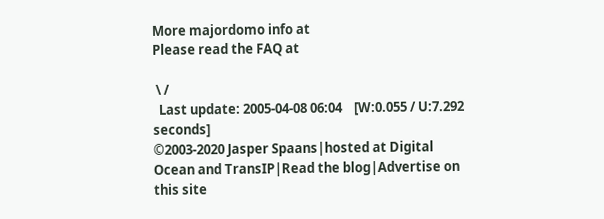More majordomo info at
Please read the FAQ at

 \ /
  Last update: 2005-04-08 06:04    [W:0.055 / U:7.292 seconds]
©2003-2020 Jasper Spaans|hosted at Digital Ocean and TransIP|Read the blog|Advertise on this site